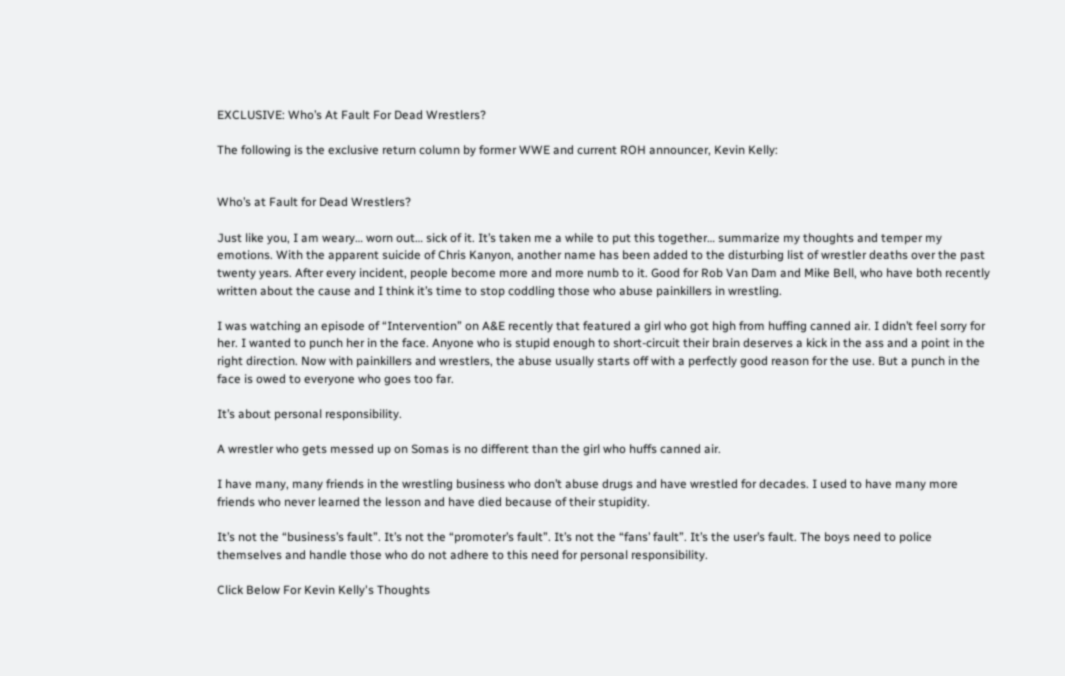EXCLUSIVE: Who’s At Fault For Dead Wrestlers?

The following is the exclusive return column by former WWE and current ROH announcer, Kevin Kelly:


Who’s at Fault for Dead Wrestlers?

Just like you, I am weary… worn out… sick of it. It’s taken me a while to put this together… summarize my thoughts and temper my emotions. With the apparent suicide of Chris Kanyon, another name has been added to the disturbing list of wrestler deaths over the past twenty years. After every incident, people become more and more numb to it. Good for Rob Van Dam and Mike Bell, who have both recently written about the cause and I think it’s time to stop coddling those who abuse painkillers in wrestling.

I was watching an episode of “Intervention” on A&E recently that featured a girl who got high from huffing canned air. I didn’t feel sorry for her. I wanted to punch her in the face. Anyone who is stupid enough to short-circuit their brain deserves a kick in the ass and a point in the right direction. Now with painkillers and wrestlers, the abuse usually starts off with a perfectly good reason for the use. But a punch in the face is owed to everyone who goes too far.

It’s about personal responsibility.

A wrestler who gets messed up on Somas is no different than the girl who huffs canned air.

I have many, many friends in the wrestling business who don’t abuse drugs and have wrestled for decades. I used to have many more friends who never learned the lesson and have died because of their stupidity.

It’s not the “business’s fault”. It’s not the “promoter’s fault”. It’s not the “fans’ fault”. It’s the user’s fault. The boys need to police themselves and handle those who do not adhere to this need for personal responsibility.

Click Below For Kevin Kelly's Thoughts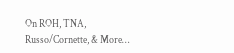On ROH, TNA, Russo/Cornette, & More…